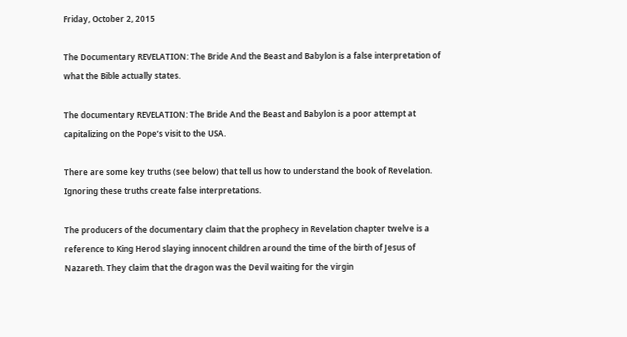Friday, October 2, 2015

The Documentary REVELATION: The Bride And the Beast and Babylon is a false interpretation of what the Bible actually states.

The documentary REVELATION: The Bride And the Beast and Babylon is a poor attempt at capitalizing on the Pope’s visit to the USA.

There are some key truths (see below) that tell us how to understand the book of Revelation. Ignoring these truths create false interpretations.

The producers of the documentary claim that the prophecy in Revelation chapter twelve is a reference to King Herod slaying innocent children around the time of the birth of Jesus of Nazareth. They claim that the dragon was the Devil waiting for the virgin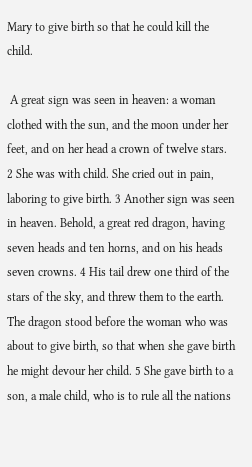Mary to give birth so that he could kill the child.

 A great sign was seen in heaven: a woman clothed with the sun, and the moon under her feet, and on her head a crown of twelve stars. 2 She was with child. She cried out in pain, laboring to give birth. 3 Another sign was seen in heaven. Behold, a great red dragon, having seven heads and ten horns, and on his heads seven crowns. 4 His tail drew one third of the stars of the sky, and threw them to the earth. The dragon stood before the woman who was about to give birth, so that when she gave birth he might devour her child. 5 She gave birth to a son, a male child, who is to rule all the nations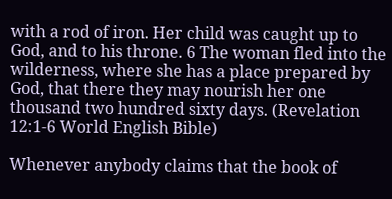with a rod of iron. Her child was caught up to God, and to his throne. 6 The woman fled into the wilderness, where she has a place prepared by God, that there they may nourish her one thousand two hundred sixty days. (Revelation 12:1-6 World English Bible)

Whenever anybody claims that the book of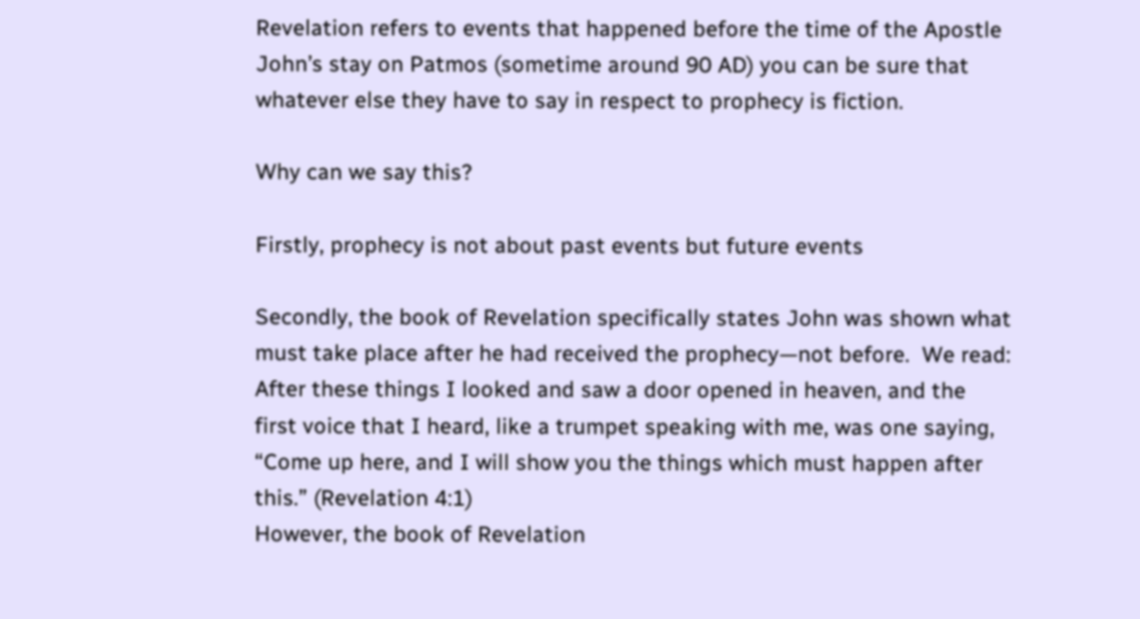Revelation refers to events that happened before the time of the Apostle John’s stay on Patmos (sometime around 90 AD) you can be sure that whatever else they have to say in respect to prophecy is fiction.

Why can we say this?

Firstly, prophecy is not about past events but future events

Secondly, the book of Revelation specifically states John was shown what must take place after he had received the prophecy—not before.  We read:
After these things I looked and saw a door opened in heaven, and the first voice that I heard, like a trumpet speaking with me, was one saying, “Come up here, and I will show you the things which must happen after this.” (Revelation 4:1)
However, the book of Revelation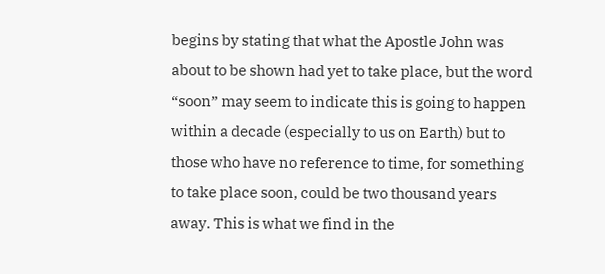begins by stating that what the Apostle John was about to be shown had yet to take place, but the word “soon” may seem to indicate this is going to happen within a decade (especially to us on Earth) but to those who have no reference to time, for something to take place soon, could be two thousand years away. This is what we find in the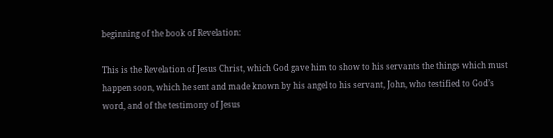beginning of the book of Revelation:

This is the Revelation of Jesus Christ, which God gave him to show to his servants the things which must happen soon, which he sent and made known by his angel to his servant, John, who testified to God’s word, and of the testimony of Jesus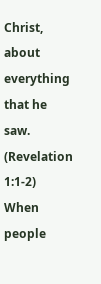Christ, about everything that he saw. (Revelation 1:1-2)
When people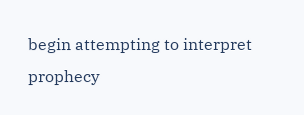begin attempting to interpret prophecy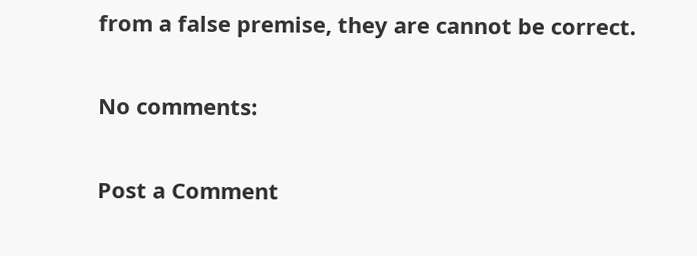from a false premise, they are cannot be correct.

No comments:

Post a Comment